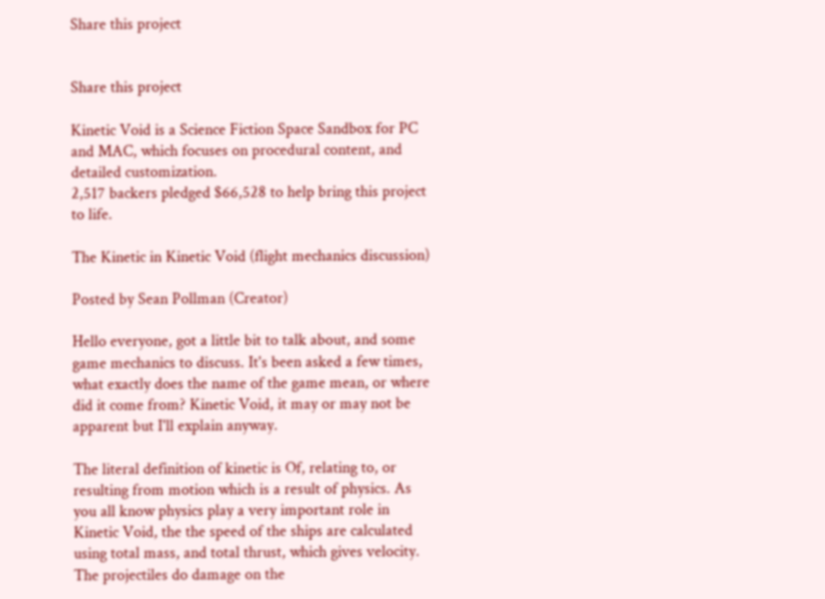Share this project


Share this project

Kinetic Void is a Science Fiction Space Sandbox for PC and MAC, which focuses on procedural content, and detailed customization.
2,517 backers pledged $66,528 to help bring this project to life.

The Kinetic in Kinetic Void (flight mechanics discussion)

Posted by Sean Pollman (Creator)

Hello everyone, got a little bit to talk about, and some game mechanics to discuss. It's been asked a few times, what exactly does the name of the game mean, or where did it come from? Kinetic Void, it may or may not be apparent but I'll explain anyway.

The literal definition of kinetic is Of, relating to, or resulting from motion which is a result of physics. As you all know physics play a very important role in Kinetic Void, the the speed of the ships are calculated using total mass, and total thrust, which gives velocity. The projectiles do damage on the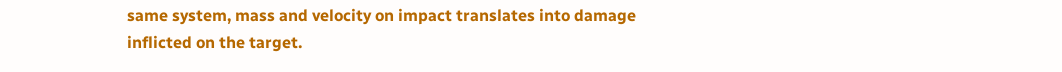same system, mass and velocity on impact translates into damage inflicted on the target.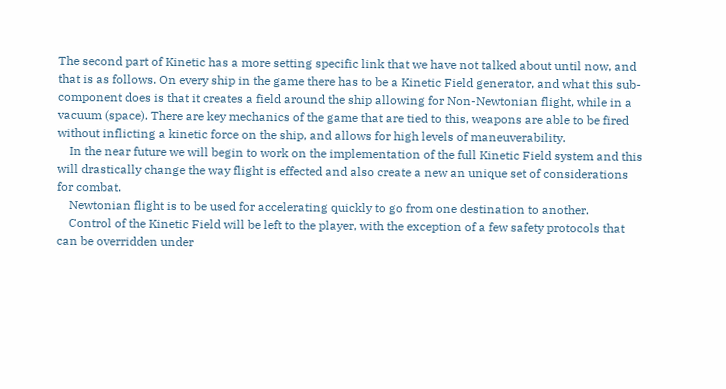The second part of Kinetic has a more setting specific link that we have not talked about until now, and that is as follows. On every ship in the game there has to be a Kinetic Field generator, and what this sub-component does is that it creates a field around the ship allowing for Non-Newtonian flight, while in a vacuum (space). There are key mechanics of the game that are tied to this, weapons are able to be fired without inflicting a kinetic force on the ship, and allows for high levels of maneuverability.
    In the near future we will begin to work on the implementation of the full Kinetic Field system and this will drastically change the way flight is effected and also create a new an unique set of considerations for combat.
    Newtonian flight is to be used for accelerating quickly to go from one destination to another.
    Control of the Kinetic Field will be left to the player, with the exception of a few safety protocols that can be overridden under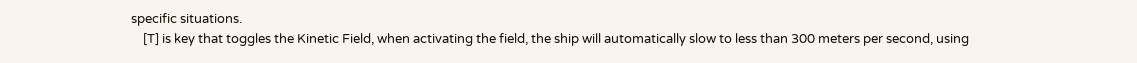specific situations.
    [T] is key that toggles the Kinetic Field, when activating the field, the ship will automatically slow to less than 300 meters per second, using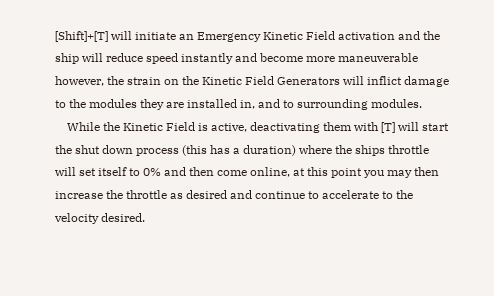[Shift]+[T] will initiate an Emergency Kinetic Field activation and the ship will reduce speed instantly and become more maneuverable however, the strain on the Kinetic Field Generators will inflict damage to the modules they are installed in, and to surrounding modules.
    While the Kinetic Field is active, deactivating them with [T] will start the shut down process (this has a duration) where the ships throttle will set itself to 0% and then come online, at this point you may then increase the throttle as desired and continue to accelerate to the velocity desired.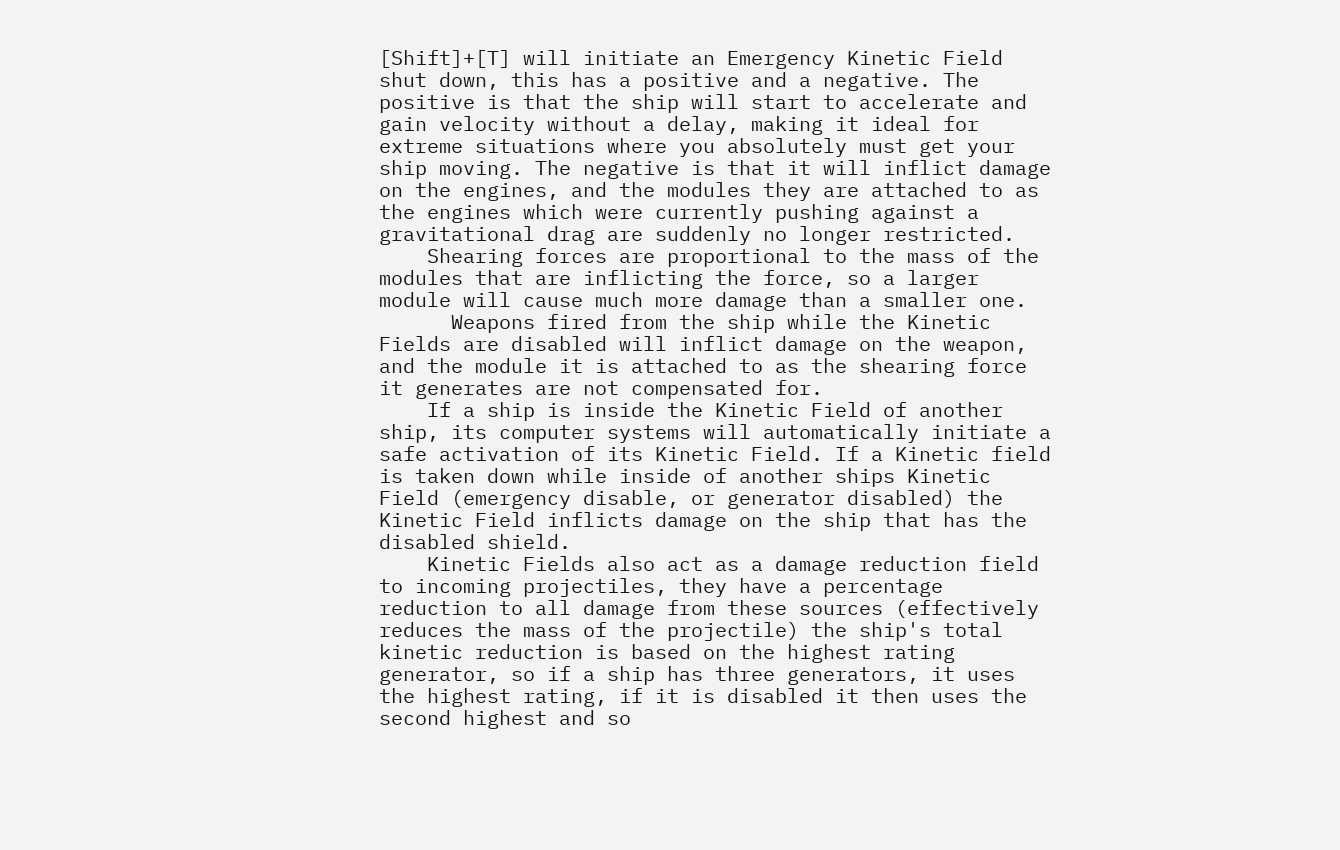[Shift]+[T] will initiate an Emergency Kinetic Field shut down, this has a positive and a negative. The positive is that the ship will start to accelerate and gain velocity without a delay, making it ideal for extreme situations where you absolutely must get your ship moving. The negative is that it will inflict damage on the engines, and the modules they are attached to as the engines which were currently pushing against a gravitational drag are suddenly no longer restricted.
    Shearing forces are proportional to the mass of the modules that are inflicting the force, so a larger module will cause much more damage than a smaller one.
      Weapons fired from the ship while the Kinetic Fields are disabled will inflict damage on the weapon, and the module it is attached to as the shearing force it generates are not compensated for.
    If a ship is inside the Kinetic Field of another ship, its computer systems will automatically initiate a safe activation of its Kinetic Field. If a Kinetic field is taken down while inside of another ships Kinetic Field (emergency disable, or generator disabled) the Kinetic Field inflicts damage on the ship that has the disabled shield.
    Kinetic Fields also act as a damage reduction field to incoming projectiles, they have a percentage reduction to all damage from these sources (effectively reduces the mass of the projectile) the ship's total kinetic reduction is based on the highest rating generator, so if a ship has three generators, it uses the highest rating, if it is disabled it then uses the second highest and so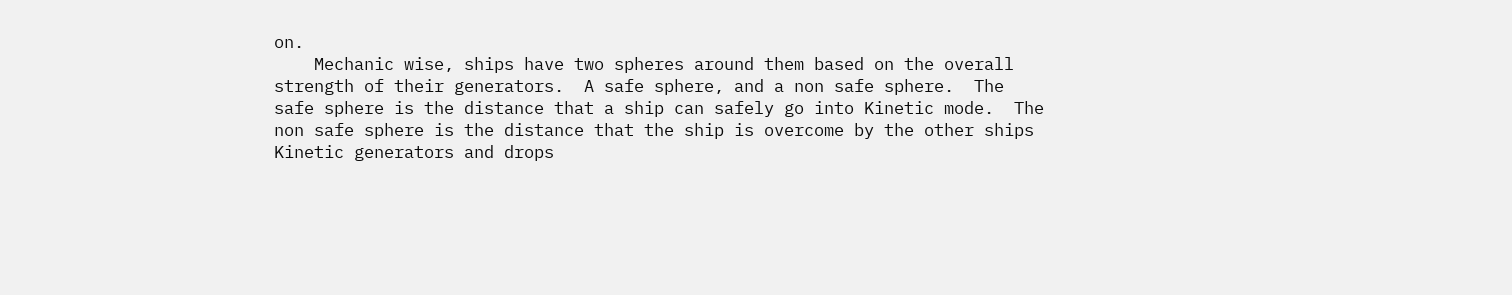on.
    Mechanic wise, ships have two spheres around them based on the overall strength of their generators.  A safe sphere, and a non safe sphere.  The safe sphere is the distance that a ship can safely go into Kinetic mode.  The non safe sphere is the distance that the ship is overcome by the other ships Kinetic generators and drops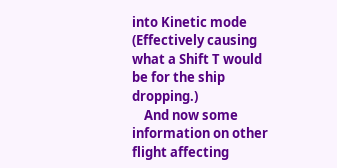into Kinetic mode (Effectively causing what a Shift T would be for the ship dropping.)
    And now some information on other flight affecting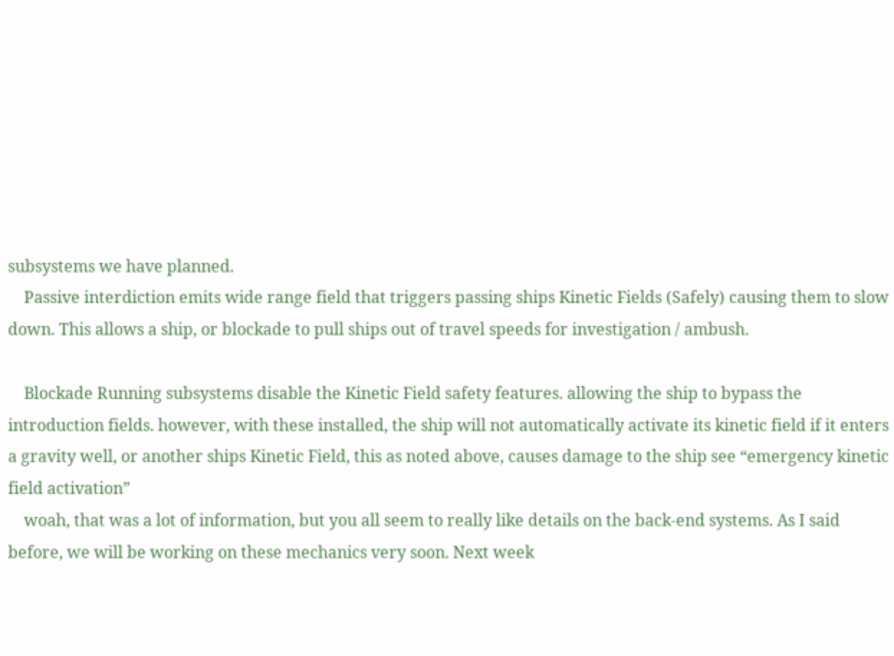subsystems we have planned.
    Passive interdiction emits wide range field that triggers passing ships Kinetic Fields (Safely) causing them to slow down. This allows a ship, or blockade to pull ships out of travel speeds for investigation / ambush.

    Blockade Running subsystems disable the Kinetic Field safety features. allowing the ship to bypass the introduction fields. however, with these installed, the ship will not automatically activate its kinetic field if it enters a gravity well, or another ships Kinetic Field, this as noted above, causes damage to the ship see “emergency kinetic field activation”
    woah, that was a lot of information, but you all seem to really like details on the back-end systems. As I said before, we will be working on these mechanics very soon. Next week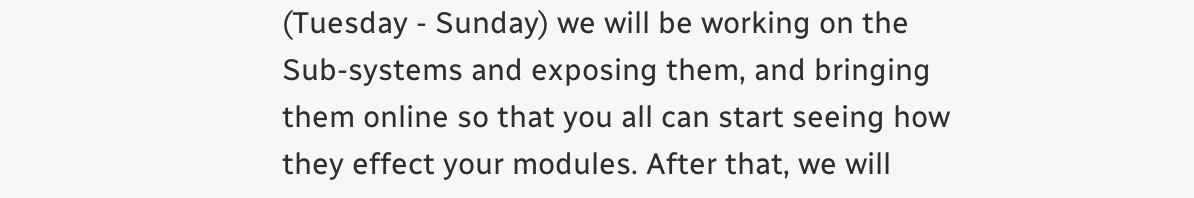(Tuesday - Sunday) we will be working on the Sub-systems and exposing them, and bringing them online so that you all can start seeing how they effect your modules. After that, we will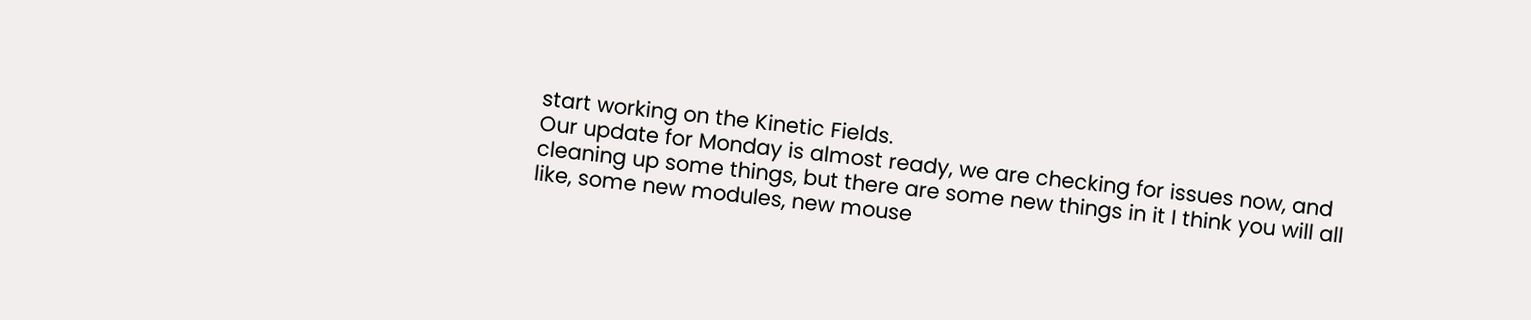start working on the Kinetic Fields.
Our update for Monday is almost ready, we are checking for issues now, and cleaning up some things, but there are some new things in it I think you will all like, some new modules, new mouse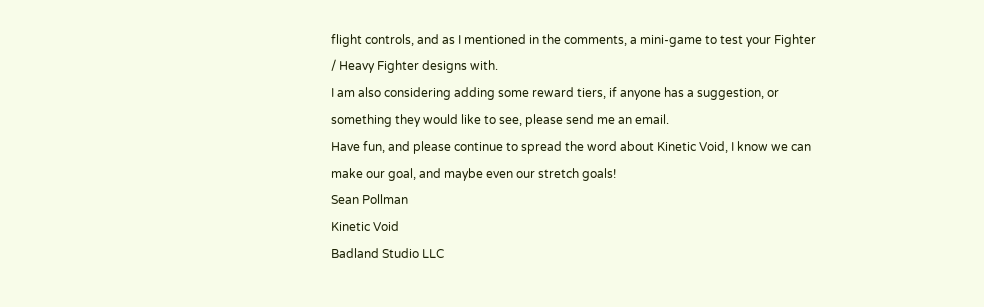flight controls, and as I mentioned in the comments, a mini-game to test your Fighter / Heavy Fighter designs with.
I am also considering adding some reward tiers, if anyone has a suggestion, or something they would like to see, please send me an email.
Have fun, and please continue to spread the word about Kinetic Void, I know we can make our goal, and maybe even our stretch goals!
Sean Pollman
Kinetic Void
Badland Studio LLC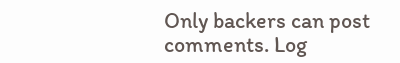Only backers can post comments. Log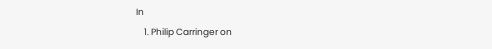In
    1. Philip Carringer on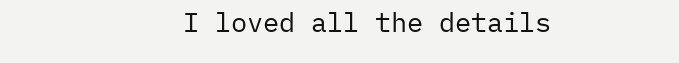I loved all the details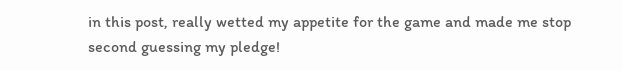in this post, really wetted my appetite for the game and made me stop second guessing my pledge!